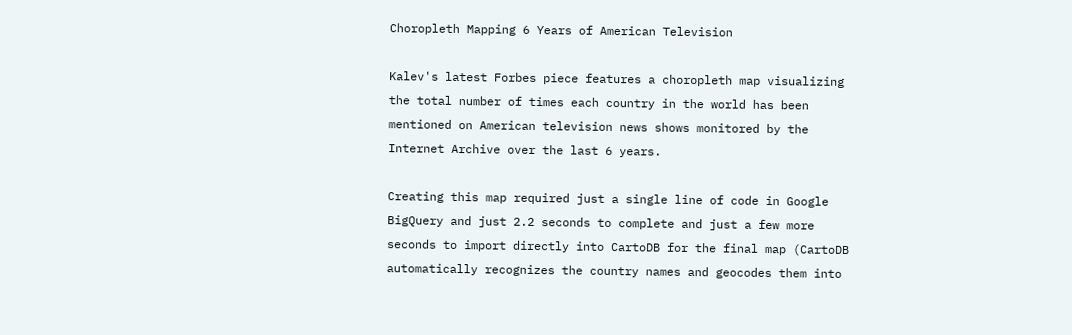Choropleth Mapping 6 Years of American Television

Kalev's latest Forbes piece features a choropleth map visualizing the total number of times each country in the world has been mentioned on American television news shows monitored by the Internet Archive over the last 6 years.

Creating this map required just a single line of code in Google BigQuery and just 2.2 seconds to complete and just a few more seconds to import directly into CartoDB for the final map (CartoDB automatically recognizes the country names and geocodes them into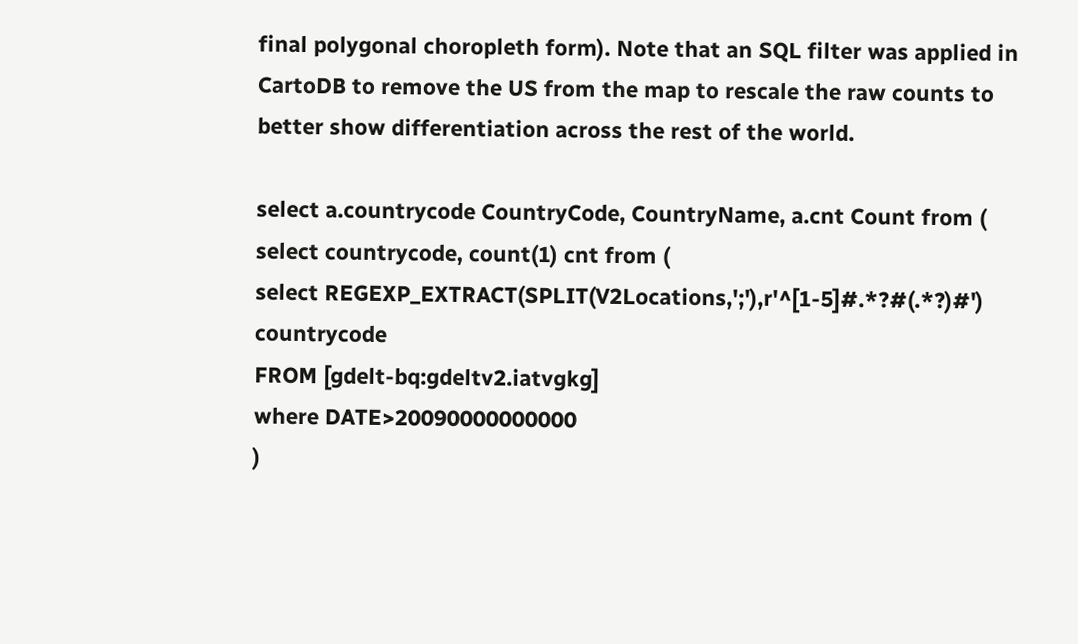final polygonal choropleth form). Note that an SQL filter was applied in CartoDB to remove the US from the map to rescale the raw counts to better show differentiation across the rest of the world.

select a.countrycode CountryCode, CountryName, a.cnt Count from (
select countrycode, count(1) cnt from (
select REGEXP_EXTRACT(SPLIT(V2Locations,';'),r'^[1-5]#.*?#(.*?)#') countrycode
FROM [gdelt-bq:gdeltv2.iatvgkg]
where DATE>20090000000000
)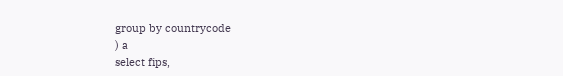group by countrycode
) a
select fips,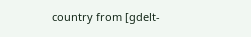country from [gdelt-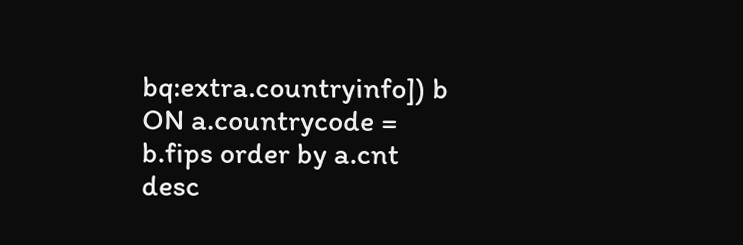bq:extra.countryinfo]) b
ON a.countrycode = b.fips order by a.cnt desc